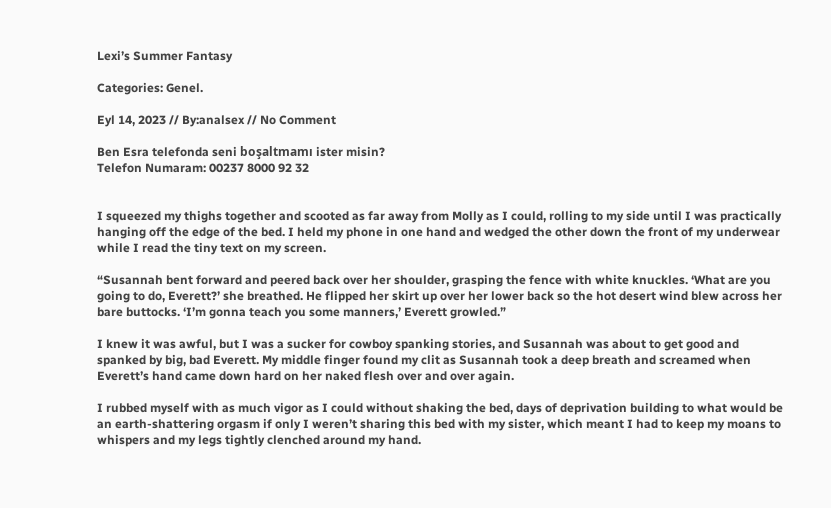Lexi’s Summer Fantasy

Categories: Genel.

Eyl 14, 2023 // By:analsex // No Comment

Ben Esra telefonda seni boşaltmamı ister misin?
Telefon Numaram: 00237 8000 92 32


I squeezed my thighs together and scooted as far away from Molly as I could, rolling to my side until I was practically hanging off the edge of the bed. I held my phone in one hand and wedged the other down the front of my underwear while I read the tiny text on my screen.

“Susannah bent forward and peered back over her shoulder, grasping the fence with white knuckles. ‘What are you going to do, Everett?’ she breathed. He flipped her skirt up over her lower back so the hot desert wind blew across her bare buttocks. ‘I’m gonna teach you some manners,’ Everett growled.”

I knew it was awful, but I was a sucker for cowboy spanking stories, and Susannah was about to get good and spanked by big, bad Everett. My middle finger found my clit as Susannah took a deep breath and screamed when Everett’s hand came down hard on her naked flesh over and over again.

I rubbed myself with as much vigor as I could without shaking the bed, days of deprivation building to what would be an earth-shattering orgasm if only I weren’t sharing this bed with my sister, which meant I had to keep my moans to whispers and my legs tightly clenched around my hand.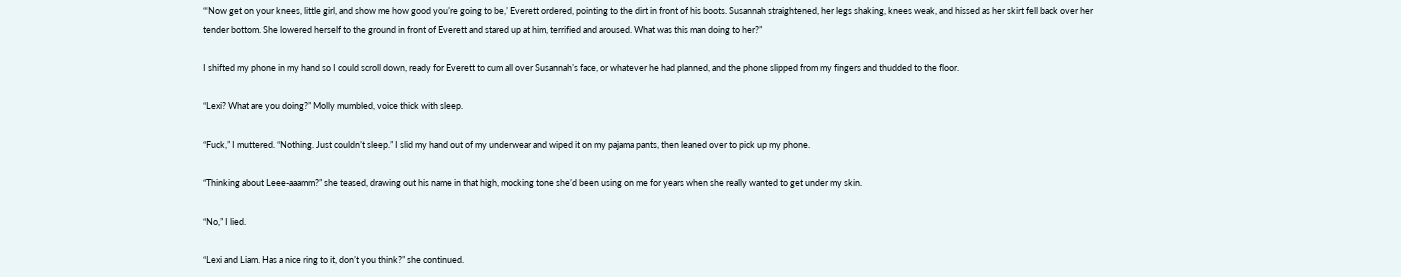“‘Now get on your knees, little girl, and show me how good you’re going to be,’ Everett ordered, pointing to the dirt in front of his boots. Susannah straightened, her legs shaking, knees weak, and hissed as her skirt fell back over her tender bottom. She lowered herself to the ground in front of Everett and stared up at him, terrified and aroused. What was this man doing to her?”

I shifted my phone in my hand so I could scroll down, ready for Everett to cum all over Susannah’s face, or whatever he had planned, and the phone slipped from my fingers and thudded to the floor.

“Lexi? What are you doing?” Molly mumbled, voice thick with sleep.

“Fuck,” I muttered. “Nothing. Just couldn’t sleep.” I slid my hand out of my underwear and wiped it on my pajama pants, then leaned over to pick up my phone.

“Thinking about Leee-aaamm?” she teased, drawing out his name in that high, mocking tone she’d been using on me for years when she really wanted to get under my skin.

“No,” I lied.

“Lexi and Liam. Has a nice ring to it, don’t you think?” she continued.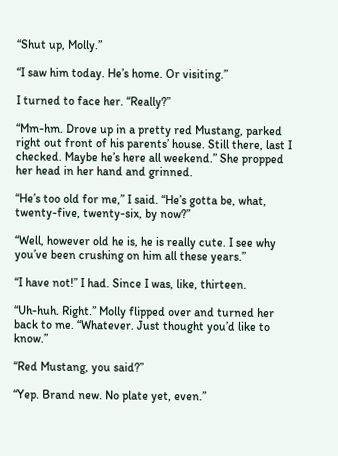“Shut up, Molly.”

“I saw him today. He’s home. Or visiting.”

I turned to face her. “Really?”

“Mm-hm. Drove up in a pretty red Mustang, parked right out front of his parents’ house. Still there, last I checked. Maybe he’s here all weekend.” She propped her head in her hand and grinned.

“He’s too old for me,” I said. “He’s gotta be, what, twenty-five, twenty-six, by now?”

“Well, however old he is, he is really cute. I see why you’ve been crushing on him all these years.”

“I have not!” I had. Since I was, like, thirteen.

“Uh-huh. Right.” Molly flipped over and turned her back to me. “Whatever. Just thought you’d like to know.”

“Red Mustang, you said?”

“Yep. Brand new. No plate yet, even.”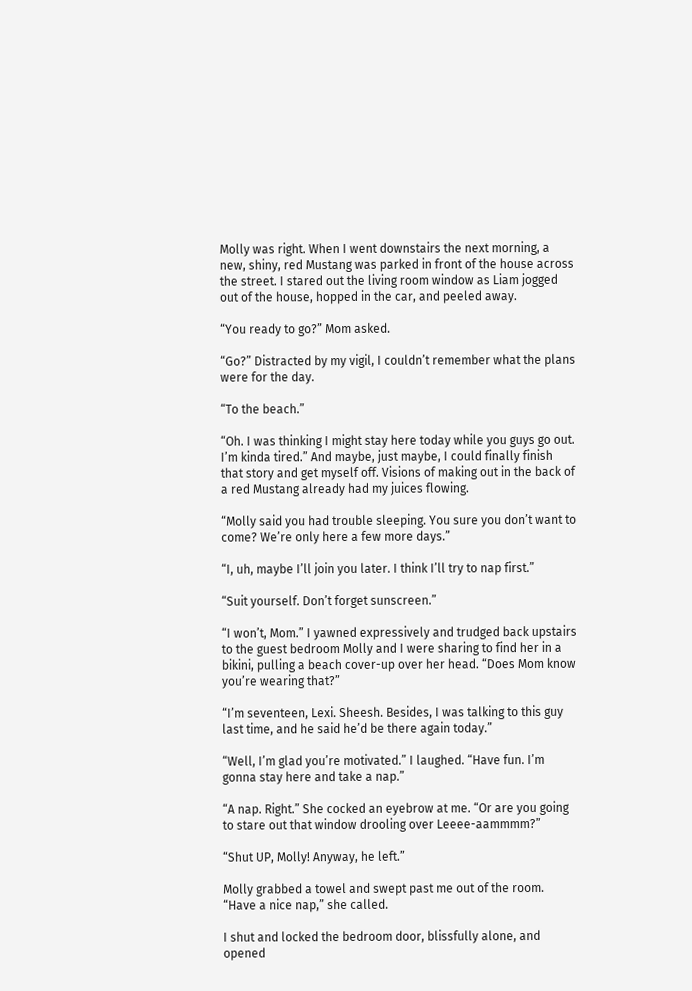Molly was right. When I went downstairs the next morning, a new, shiny, red Mustang was parked in front of the house across the street. I stared out the living room window as Liam jogged out of the house, hopped in the car, and peeled away.

“You ready to go?” Mom asked.

“Go?” Distracted by my vigil, I couldn’t remember what the plans were for the day.

“To the beach.”

“Oh. I was thinking I might stay here today while you guys go out. I’m kinda tired.” And maybe, just maybe, I could finally finish that story and get myself off. Visions of making out in the back of a red Mustang already had my juices flowing.

“Molly said you had trouble sleeping. You sure you don’t want to come? We’re only here a few more days.”

“I, uh, maybe I’ll join you later. I think I’ll try to nap first.”

“Suit yourself. Don’t forget sunscreen.”

“I won’t, Mom.” I yawned expressively and trudged back upstairs to the guest bedroom Molly and I were sharing to find her in a bikini, pulling a beach cover-up over her head. “Does Mom know you’re wearing that?”

“I’m seventeen, Lexi. Sheesh. Besides, I was talking to this guy last time, and he said he’d be there again today.”

“Well, I’m glad you’re motivated.” I laughed. “Have fun. I’m gonna stay here and take a nap.”

“A nap. Right.” She cocked an eyebrow at me. “Or are you going to stare out that window drooling over Leeee-aammmm?”

“Shut UP, Molly! Anyway, he left.”

Molly grabbed a towel and swept past me out of the room. “Have a nice nap,” she called.

I shut and locked the bedroom door, blissfully alone, and opened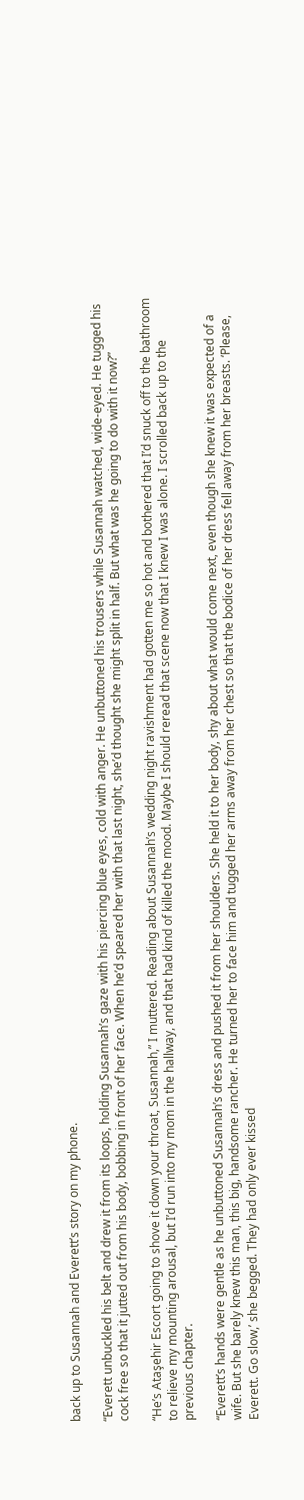back up to Susannah and Everett’s story on my phone.

“Everett unbuckled his belt and drew it from its loops, holding Susannah’s gaze with his piercing blue eyes, cold with anger. He unbuttoned his trousers while Susannah watched, wide-eyed. He tugged his cock free so that it jutted out from his body, bobbing in front of her face. When he’d speared her with that last night, she’d thought she might split in half. But what was he going to do with it now?”

“He’s Ataşehir Escort going to shove it down your throat, Susannah,” I muttered. Reading about Susannah’s wedding night ravishment had gotten me so hot and bothered that I’d snuck off to the bathroom to relieve my mounting arousal, but I’d run into my mom in the hallway, and that had kind of killed the mood. Maybe I should reread that scene now that I knew I was alone. I scrolled back up to the previous chapter.

“Everett’s hands were gentle as he unbuttoned Susannah’s dress and pushed it from her shoulders. She held it to her body, shy about what would come next, even though she knew it was expected of a wife. But she barely knew this man, this big, handsome rancher. He turned her to face him and tugged her arms away from her chest so that the bodice of her dress fell away from her breasts. ‘Please, Everett. Go slow,’ she begged. They had only ever kissed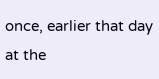once, earlier that day at the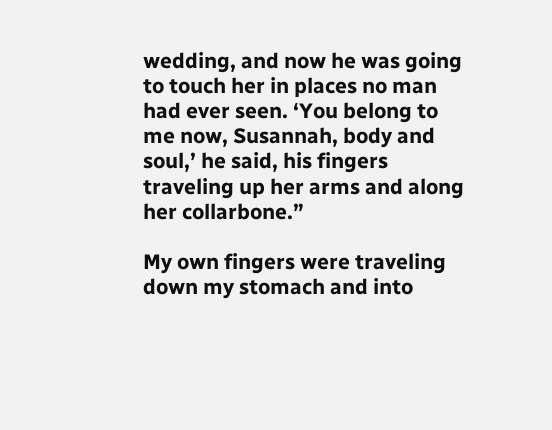wedding, and now he was going to touch her in places no man had ever seen. ‘You belong to me now, Susannah, body and soul,’ he said, his fingers traveling up her arms and along her collarbone.”

My own fingers were traveling down my stomach and into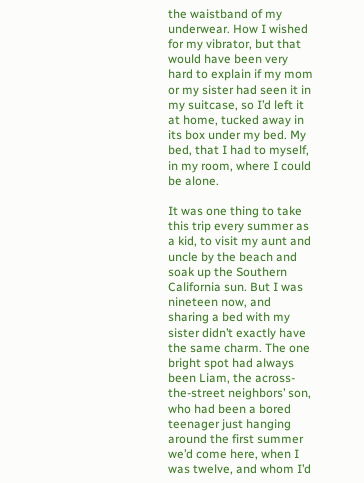the waistband of my underwear. How I wished for my vibrator, but that would have been very hard to explain if my mom or my sister had seen it in my suitcase, so I’d left it at home, tucked away in its box under my bed. My bed, that I had to myself, in my room, where I could be alone.

It was one thing to take this trip every summer as a kid, to visit my aunt and uncle by the beach and soak up the Southern California sun. But I was nineteen now, and sharing a bed with my sister didn’t exactly have the same charm. The one bright spot had always been Liam, the across-the-street neighbors’ son, who had been a bored teenager just hanging around the first summer we’d come here, when I was twelve, and whom I’d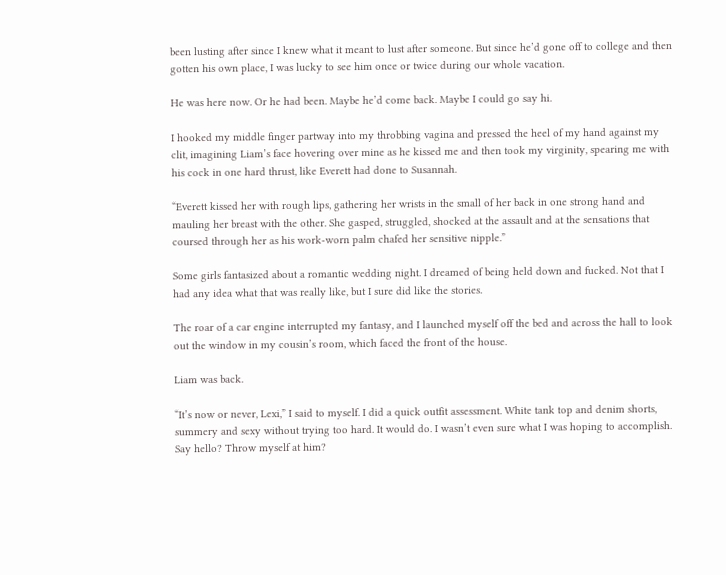been lusting after since I knew what it meant to lust after someone. But since he’d gone off to college and then gotten his own place, I was lucky to see him once or twice during our whole vacation.

He was here now. Or he had been. Maybe he’d come back. Maybe I could go say hi.

I hooked my middle finger partway into my throbbing vagina and pressed the heel of my hand against my clit, imagining Liam’s face hovering over mine as he kissed me and then took my virginity, spearing me with his cock in one hard thrust, like Everett had done to Susannah.

“Everett kissed her with rough lips, gathering her wrists in the small of her back in one strong hand and mauling her breast with the other. She gasped, struggled, shocked at the assault and at the sensations that coursed through her as his work-worn palm chafed her sensitive nipple.”

Some girls fantasized about a romantic wedding night. I dreamed of being held down and fucked. Not that I had any idea what that was really like, but I sure did like the stories.

The roar of a car engine interrupted my fantasy, and I launched myself off the bed and across the hall to look out the window in my cousin’s room, which faced the front of the house.

Liam was back.

“It’s now or never, Lexi,” I said to myself. I did a quick outfit assessment. White tank top and denim shorts, summery and sexy without trying too hard. It would do. I wasn’t even sure what I was hoping to accomplish. Say hello? Throw myself at him?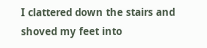I clattered down the stairs and shoved my feet into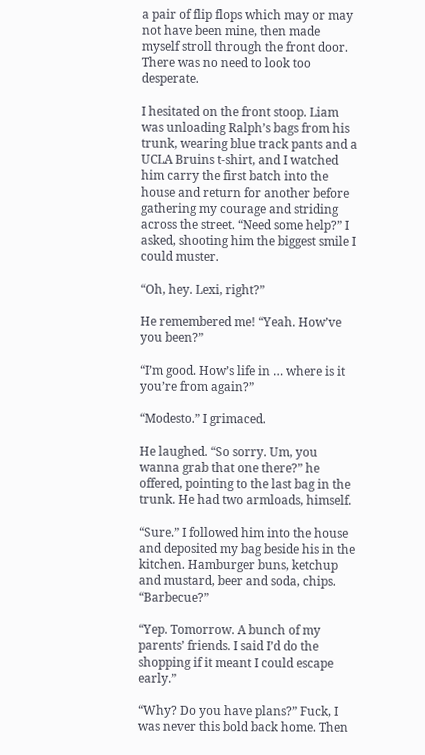a pair of flip flops which may or may not have been mine, then made myself stroll through the front door. There was no need to look too desperate.

I hesitated on the front stoop. Liam was unloading Ralph’s bags from his trunk, wearing blue track pants and a UCLA Bruins t-shirt, and I watched him carry the first batch into the house and return for another before gathering my courage and striding across the street. “Need some help?” I asked, shooting him the biggest smile I could muster.

“Oh, hey. Lexi, right?”

He remembered me! “Yeah. How’ve you been?”

“I’m good. How’s life in … where is it you’re from again?”

“Modesto.” I grimaced.

He laughed. “So sorry. Um, you wanna grab that one there?” he offered, pointing to the last bag in the trunk. He had two armloads, himself.

“Sure.” I followed him into the house and deposited my bag beside his in the kitchen. Hamburger buns, ketchup and mustard, beer and soda, chips. “Barbecue?”

“Yep. Tomorrow. A bunch of my parents’ friends. I said I’d do the shopping if it meant I could escape early.”

“Why? Do you have plans?” Fuck, I was never this bold back home. Then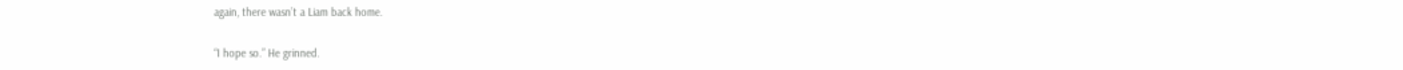again, there wasn’t a Liam back home.

“I hope so.” He grinned.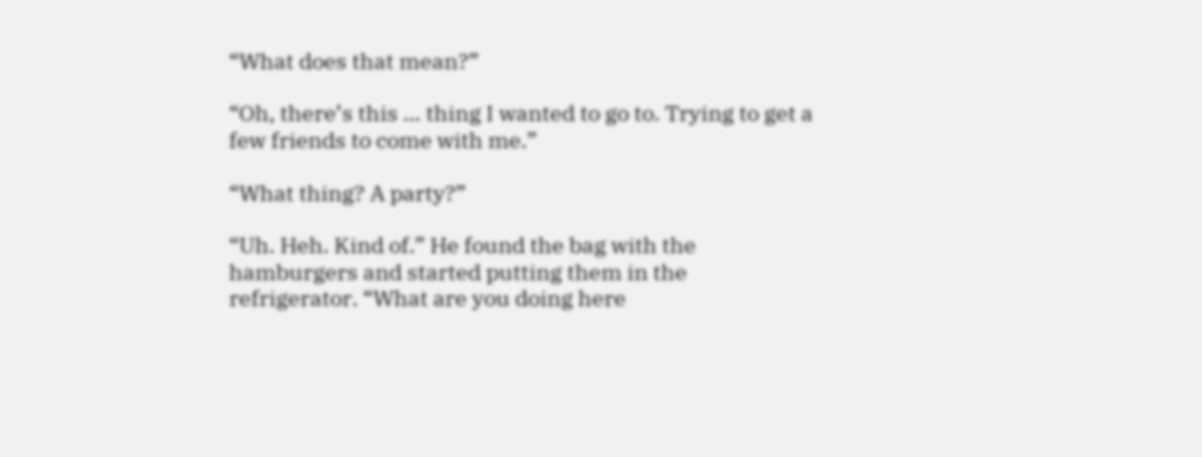“What does that mean?”

“Oh, there’s this … thing I wanted to go to. Trying to get a few friends to come with me.”

“What thing? A party?”

“Uh. Heh. Kind of.” He found the bag with the hamburgers and started putting them in the refrigerator. “What are you doing here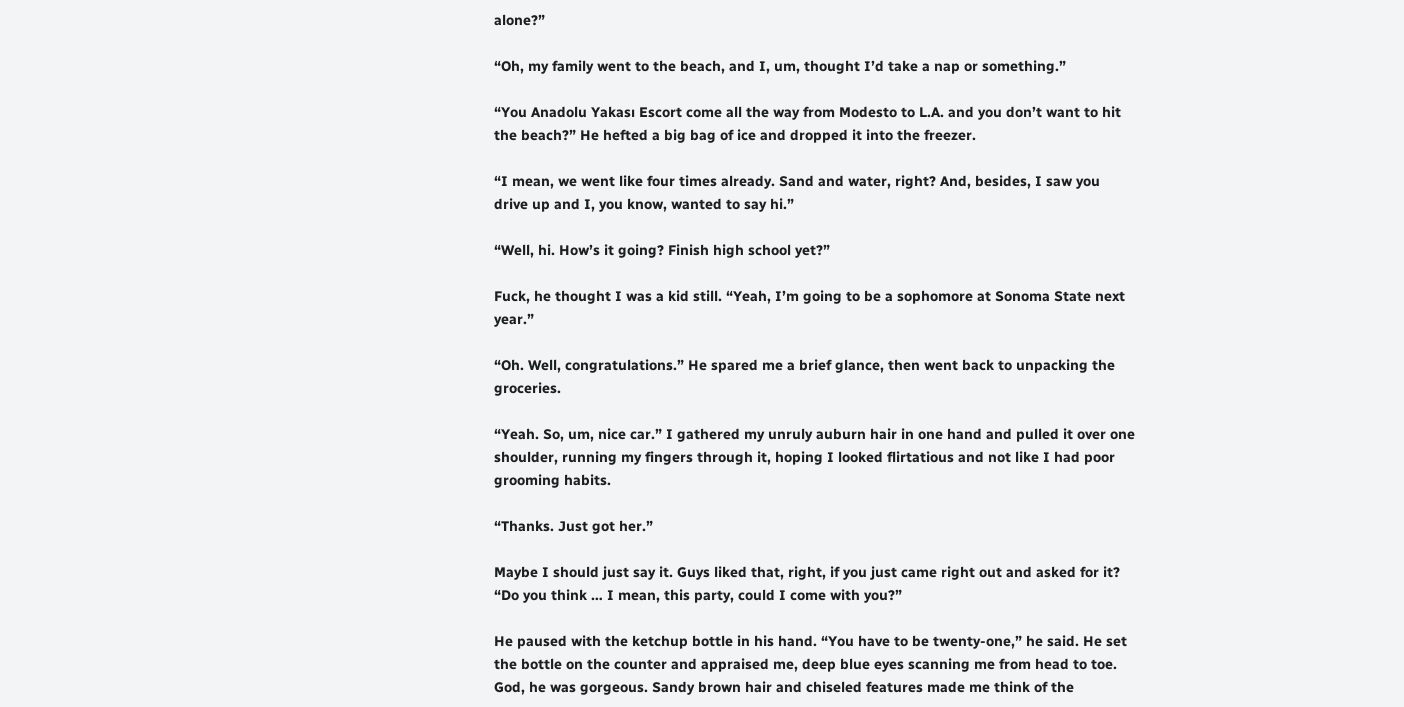alone?”

“Oh, my family went to the beach, and I, um, thought I’d take a nap or something.”

“You Anadolu Yakası Escort come all the way from Modesto to L.A. and you don’t want to hit the beach?” He hefted a big bag of ice and dropped it into the freezer.

“I mean, we went like four times already. Sand and water, right? And, besides, I saw you drive up and I, you know, wanted to say hi.”

“Well, hi. How’s it going? Finish high school yet?”

Fuck, he thought I was a kid still. “Yeah, I’m going to be a sophomore at Sonoma State next year.”

“Oh. Well, congratulations.” He spared me a brief glance, then went back to unpacking the groceries.

“Yeah. So, um, nice car.” I gathered my unruly auburn hair in one hand and pulled it over one shoulder, running my fingers through it, hoping I looked flirtatious and not like I had poor grooming habits.

“Thanks. Just got her.”

Maybe I should just say it. Guys liked that, right, if you just came right out and asked for it? “Do you think … I mean, this party, could I come with you?”

He paused with the ketchup bottle in his hand. “You have to be twenty-one,” he said. He set the bottle on the counter and appraised me, deep blue eyes scanning me from head to toe. God, he was gorgeous. Sandy brown hair and chiseled features made me think of the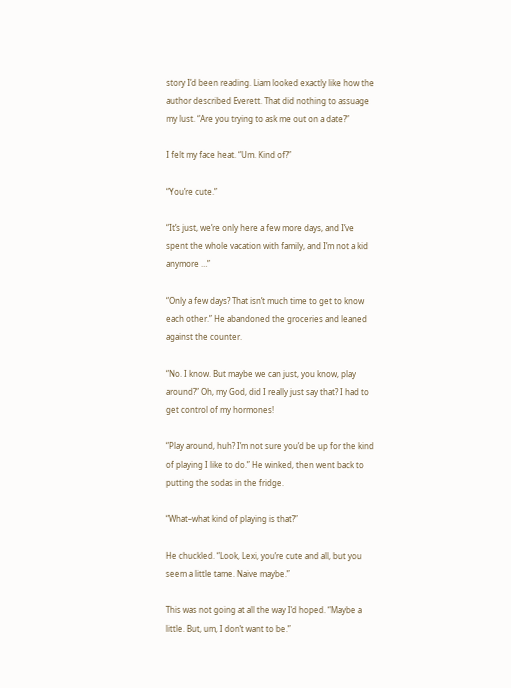story I’d been reading. Liam looked exactly like how the author described Everett. That did nothing to assuage my lust. “Are you trying to ask me out on a date?”

I felt my face heat. “Um. Kind of?”

“You’re cute.”

“It’s just, we’re only here a few more days, and I’ve spent the whole vacation with family, and I’m not a kid anymore …”

“Only a few days? That isn’t much time to get to know each other.” He abandoned the groceries and leaned against the counter.

“No. I know. But maybe we can just, you know, play around?” Oh, my God, did I really just say that? I had to get control of my hormones!

“Play around, huh? I’m not sure you’d be up for the kind of playing I like to do.” He winked, then went back to putting the sodas in the fridge.

“What–what kind of playing is that?”

He chuckled. “Look, Lexi, you’re cute and all, but you seem a little tame. Naive maybe.”

This was not going at all the way I’d hoped. “Maybe a little. But, um, I don’t want to be.”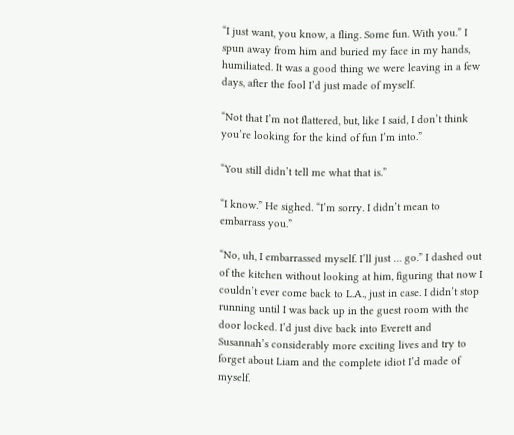“I just want, you know, a fling. Some fun. With you.” I spun away from him and buried my face in my hands, humiliated. It was a good thing we were leaving in a few days, after the fool I’d just made of myself.

“Not that I’m not flattered, but, like I said, I don’t think you’re looking for the kind of fun I’m into.”

“You still didn’t tell me what that is.”

“I know.” He sighed. “I’m sorry. I didn’t mean to embarrass you.”

“No, uh, I embarrassed myself. I’ll just … go.” I dashed out of the kitchen without looking at him, figuring that now I couldn’t ever come back to L.A., just in case. I didn’t stop running until I was back up in the guest room with the door locked. I’d just dive back into Everett and Susannah’s considerably more exciting lives and try to forget about Liam and the complete idiot I’d made of myself.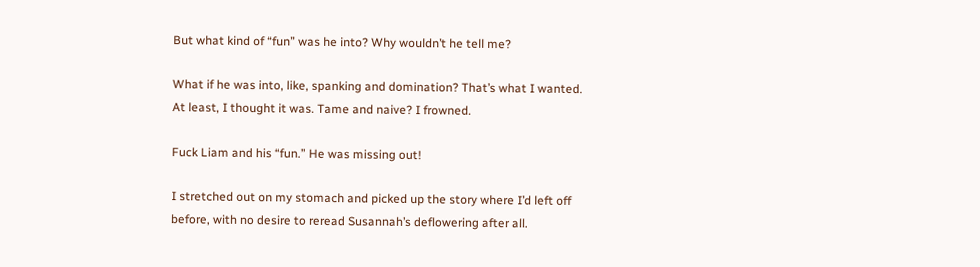But what kind of “fun” was he into? Why wouldn’t he tell me?

What if he was into, like, spanking and domination? That’s what I wanted. At least, I thought it was. Tame and naive? I frowned.

Fuck Liam and his “fun.” He was missing out!

I stretched out on my stomach and picked up the story where I’d left off before, with no desire to reread Susannah’s deflowering after all.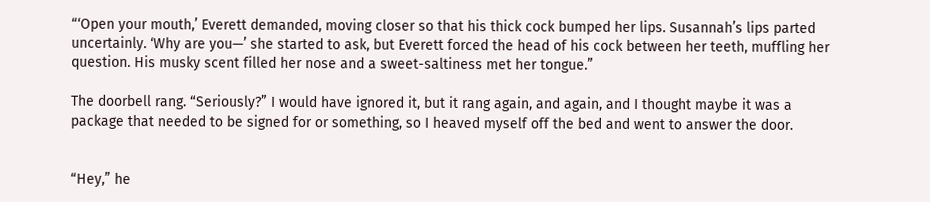“‘Open your mouth,’ Everett demanded, moving closer so that his thick cock bumped her lips. Susannah’s lips parted uncertainly. ‘Why are you—’ she started to ask, but Everett forced the head of his cock between her teeth, muffling her question. His musky scent filled her nose and a sweet-saltiness met her tongue.”

The doorbell rang. “Seriously?” I would have ignored it, but it rang again, and again, and I thought maybe it was a package that needed to be signed for or something, so I heaved myself off the bed and went to answer the door.


“Hey,” he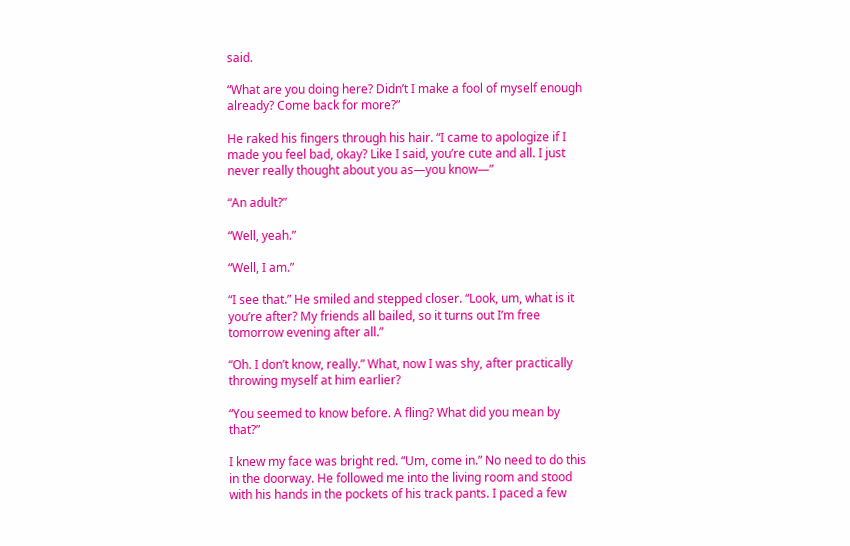said.

“What are you doing here? Didn’t I make a fool of myself enough already? Come back for more?”

He raked his fingers through his hair. “I came to apologize if I made you feel bad, okay? Like I said, you’re cute and all. I just never really thought about you as—you know—”

“An adult?”

“Well, yeah.”

“Well, I am.”

“I see that.” He smiled and stepped closer. “Look, um, what is it you’re after? My friends all bailed, so it turns out I’m free tomorrow evening after all.”

“Oh. I don’t know, really.” What, now I was shy, after practically throwing myself at him earlier?

“You seemed to know before. A fling? What did you mean by that?”

I knew my face was bright red. “Um, come in.” No need to do this in the doorway. He followed me into the living room and stood with his hands in the pockets of his track pants. I paced a few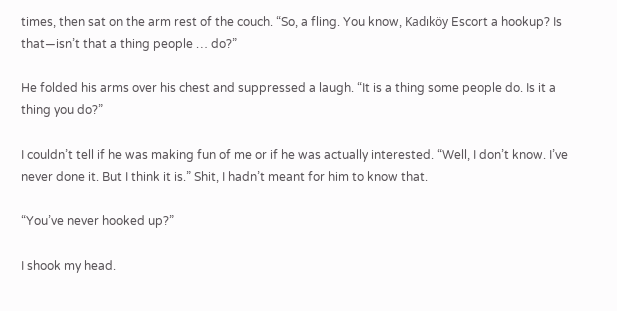times, then sat on the arm rest of the couch. “So, a fling. You know, Kadıköy Escort a hookup? Is that—isn’t that a thing people … do?”

He folded his arms over his chest and suppressed a laugh. “It is a thing some people do. Is it a thing you do?”

I couldn’t tell if he was making fun of me or if he was actually interested. “Well, I don’t know. I’ve never done it. But I think it is.” Shit, I hadn’t meant for him to know that.

“You’ve never hooked up?”

I shook my head.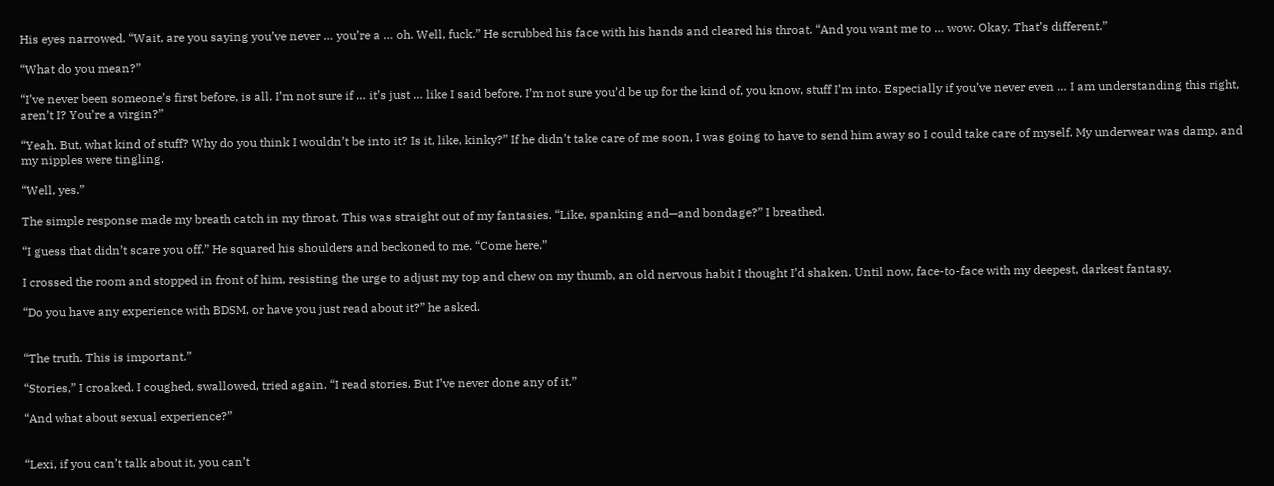His eyes narrowed. “Wait, are you saying you’ve never … you’re a … oh. Well, fuck.” He scrubbed his face with his hands and cleared his throat. “And you want me to … wow. Okay. That’s different.”

“What do you mean?”

“I’ve never been someone’s first before, is all. I’m not sure if … it’s just … like I said before. I’m not sure you’d be up for the kind of, you know, stuff I’m into. Especially if you’ve never even … I am understanding this right, aren’t I? You’re a virgin?”

“Yeah. But, what kind of stuff? Why do you think I wouldn’t be into it? Is it, like, kinky?” If he didn’t take care of me soon, I was going to have to send him away so I could take care of myself. My underwear was damp, and my nipples were tingling.

“Well, yes.”

The simple response made my breath catch in my throat. This was straight out of my fantasies. “Like, spanking and—and bondage?” I breathed.

“I guess that didn’t scare you off.” He squared his shoulders and beckoned to me. “Come here.”

I crossed the room and stopped in front of him, resisting the urge to adjust my top and chew on my thumb, an old nervous habit I thought I’d shaken. Until now, face-to-face with my deepest, darkest fantasy.

“Do you have any experience with BDSM, or have you just read about it?” he asked.


“The truth. This is important.”

“Stories,” I croaked. I coughed, swallowed, tried again. “I read stories. But I’ve never done any of it.”

“And what about sexual experience?”


“Lexi, if you can’t talk about it, you can’t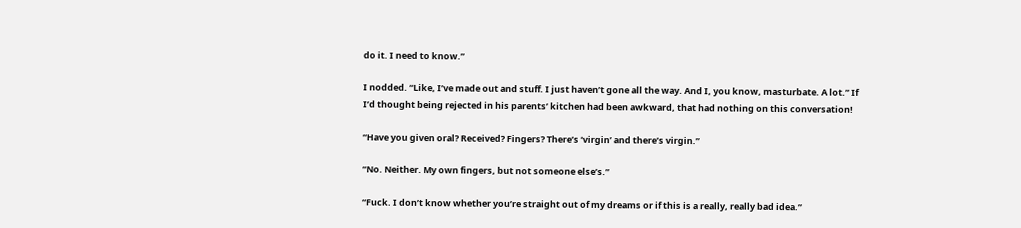do it. I need to know.”

I nodded. “Like, I’ve made out and stuff. I just haven’t gone all the way. And I, you know, masturbate. A lot.” If I’d thought being rejected in his parents’ kitchen had been awkward, that had nothing on this conversation!

“Have you given oral? Received? Fingers? There’s ‘virgin’ and there’s virgin.”

“No. Neither. My own fingers, but not someone else’s.”

“Fuck. I don’t know whether you’re straight out of my dreams or if this is a really, really bad idea.”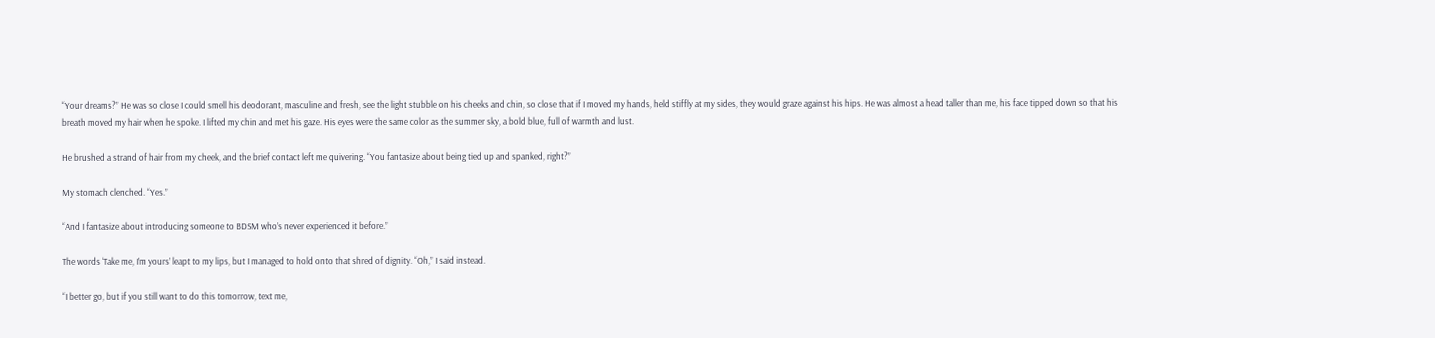“Your dreams?” He was so close I could smell his deodorant, masculine and fresh, see the light stubble on his cheeks and chin, so close that if I moved my hands, held stiffly at my sides, they would graze against his hips. He was almost a head taller than me, his face tipped down so that his breath moved my hair when he spoke. I lifted my chin and met his gaze. His eyes were the same color as the summer sky, a bold blue, full of warmth and lust.

He brushed a strand of hair from my cheek, and the brief contact left me quivering. “You fantasize about being tied up and spanked, right?”

My stomach clenched. “Yes.”

“And I fantasize about introducing someone to BDSM who’s never experienced it before.”

The words ‘Take me, I’m yours’ leapt to my lips, but I managed to hold onto that shred of dignity. “Oh,” I said instead.

“I better go, but if you still want to do this tomorrow, text me,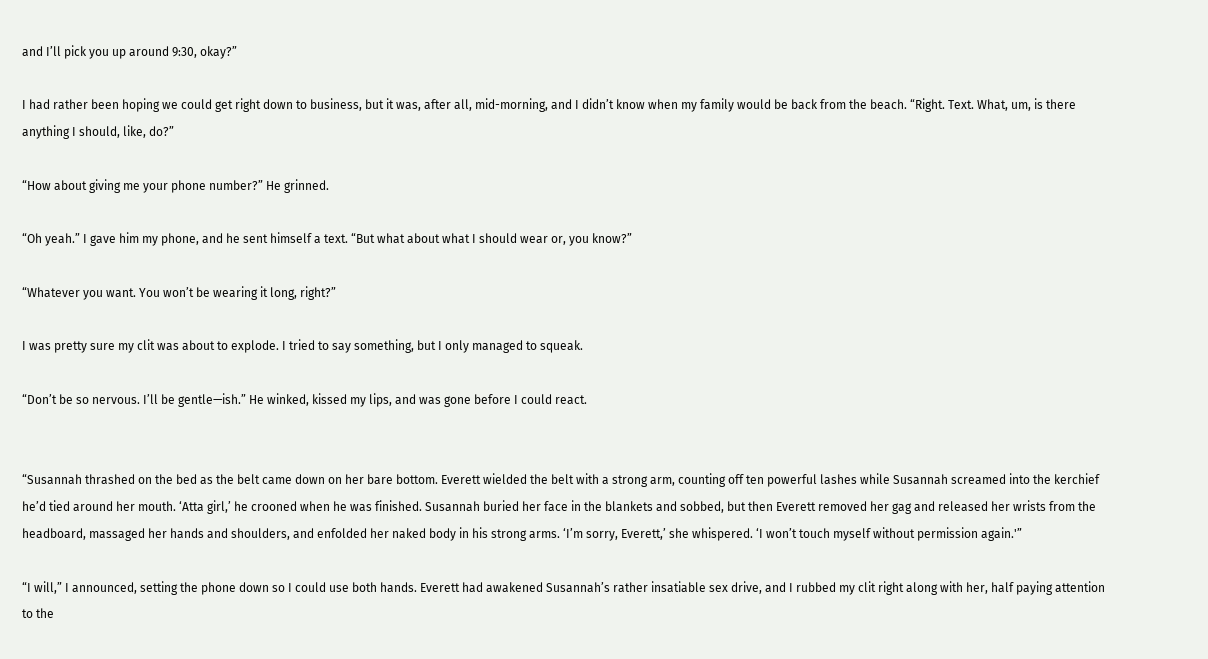and I’ll pick you up around 9:30, okay?”

I had rather been hoping we could get right down to business, but it was, after all, mid-morning, and I didn’t know when my family would be back from the beach. “Right. Text. What, um, is there anything I should, like, do?”

“How about giving me your phone number?” He grinned.

“Oh yeah.” I gave him my phone, and he sent himself a text. “But what about what I should wear or, you know?”

“Whatever you want. You won’t be wearing it long, right?”

I was pretty sure my clit was about to explode. I tried to say something, but I only managed to squeak.

“Don’t be so nervous. I’ll be gentle—ish.” He winked, kissed my lips, and was gone before I could react.


“Susannah thrashed on the bed as the belt came down on her bare bottom. Everett wielded the belt with a strong arm, counting off ten powerful lashes while Susannah screamed into the kerchief he’d tied around her mouth. ‘Atta girl,’ he crooned when he was finished. Susannah buried her face in the blankets and sobbed, but then Everett removed her gag and released her wrists from the headboard, massaged her hands and shoulders, and enfolded her naked body in his strong arms. ‘I’m sorry, Everett,’ she whispered. ‘I won’t touch myself without permission again.'”

“I will,” I announced, setting the phone down so I could use both hands. Everett had awakened Susannah’s rather insatiable sex drive, and I rubbed my clit right along with her, half paying attention to the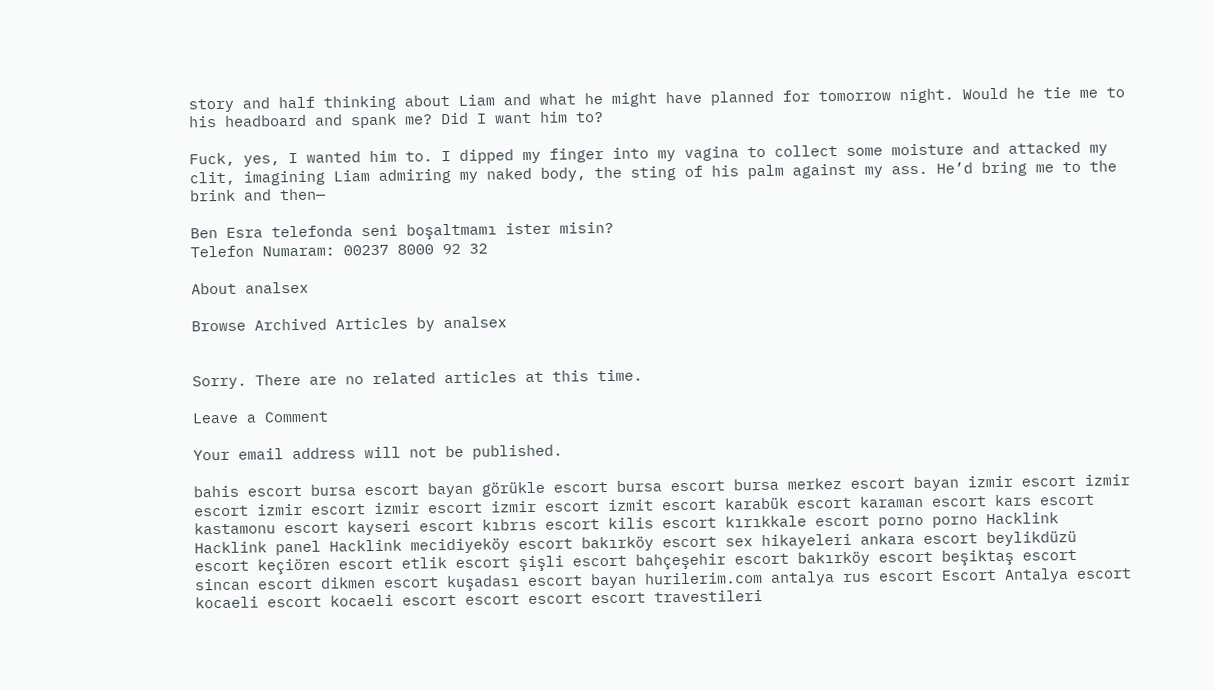story and half thinking about Liam and what he might have planned for tomorrow night. Would he tie me to his headboard and spank me? Did I want him to?

Fuck, yes, I wanted him to. I dipped my finger into my vagina to collect some moisture and attacked my clit, imagining Liam admiring my naked body, the sting of his palm against my ass. He’d bring me to the brink and then—

Ben Esra telefonda seni boşaltmamı ister misin?
Telefon Numaram: 00237 8000 92 32

About analsex

Browse Archived Articles by analsex


Sorry. There are no related articles at this time.

Leave a Comment

Your email address will not be published.

bahis escort bursa escort bayan görükle escort bursa escort bursa merkez escort bayan izmir escort izmir escort izmir escort izmir escort izmir escort izmit escort karabük escort karaman escort kars escort kastamonu escort kayseri escort kıbrıs escort kilis escort kırıkkale escort porno porno Hacklink Hacklink panel Hacklink mecidiyeköy escort bakırköy escort sex hikayeleri ankara escort beylikdüzü escort keçiören escort etlik escort şişli escort bahçeşehir escort bakırköy escort beşiktaş escort sincan escort dikmen escort kuşadası escort bayan hurilerim.com antalya rus escort Escort Antalya escort kocaeli escort kocaeli escort escort escort escort travestileri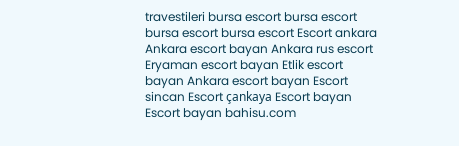travestileri bursa escort bursa escort bursa escort bursa escort Escort ankara Ankara escort bayan Ankara rus escort Eryaman escort bayan Etlik escort bayan Ankara escort bayan Escort sincan Escort çankaya Escort bayan Escort bayan bahisu.com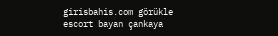girisbahis.com görükle escort bayan çankaya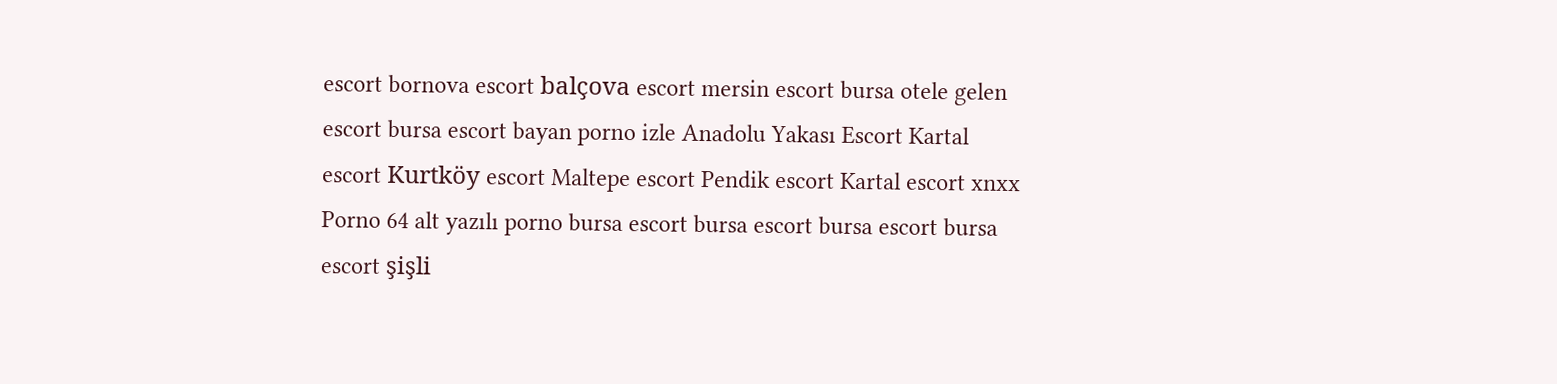escort bornova escort balçova escort mersin escort bursa otele gelen escort bursa escort bayan porno izle Anadolu Yakası Escort Kartal escort Kurtköy escort Maltepe escort Pendik escort Kartal escort xnxx Porno 64 alt yazılı porno bursa escort bursa escort bursa escort bursa escort şişli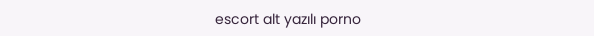escort alt yazılı porno